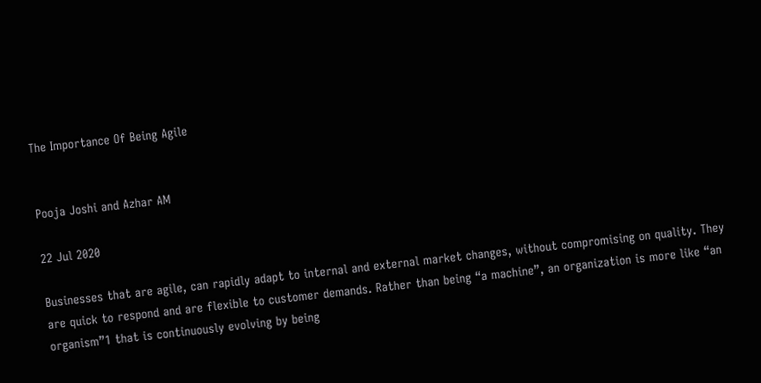The Importance Of Being Agile


Pooja Joshi and Azhar AM

22 Jul 2020

Businesses that are agile, can rapidly adapt to internal and external market changes, without compromising on quality. They are quick to respond and are flexible to customer demands. Rather than being “a machine”, an organization is more like “an organism”1 that is continuously evolving by being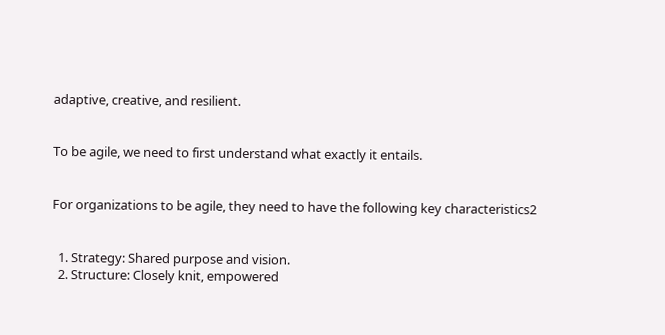adaptive, creative, and resilient.


To be agile, we need to first understand what exactly it entails.


For organizations to be agile, they need to have the following key characteristics2


  1. Strategy: Shared purpose and vision.
  2. Structure: Closely knit, empowered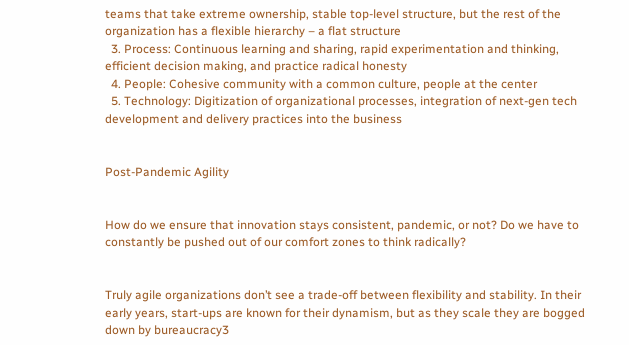teams that take extreme ownership, stable top-level structure, but the rest of the organization has a flexible hierarchy – a flat structure
  3. Process: Continuous learning and sharing, rapid experimentation and thinking, efficient decision making, and practice radical honesty
  4. People: Cohesive community with a common culture, people at the center
  5. Technology: Digitization of organizational processes, integration of next-gen tech development and delivery practices into the business


Post-Pandemic Agility


How do we ensure that innovation stays consistent, pandemic, or not? Do we have to constantly be pushed out of our comfort zones to think radically?


Truly agile organizations don’t see a trade-off between flexibility and stability. In their early years, start-ups are known for their dynamism, but as they scale they are bogged down by bureaucracy3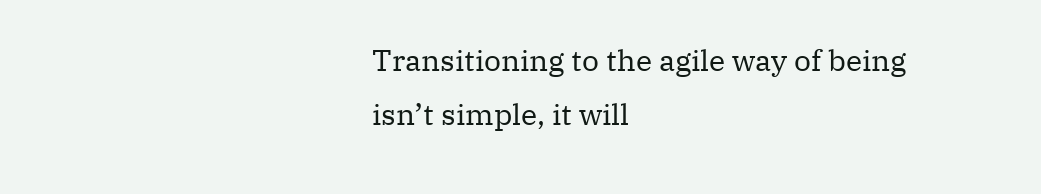Transitioning to the agile way of being isn’t simple, it will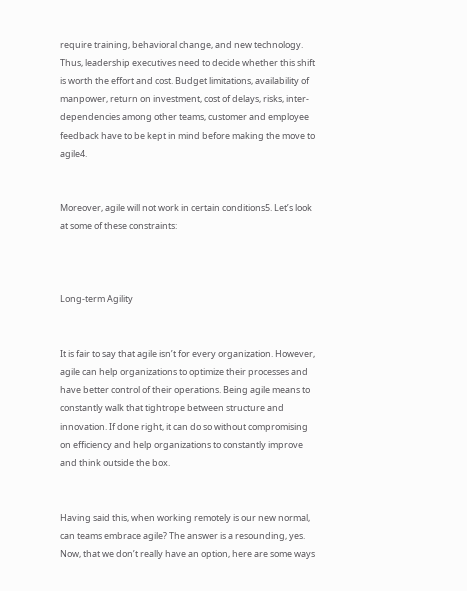require training, behavioral change, and new technology. Thus, leadership executives need to decide whether this shift is worth the effort and cost. Budget limitations, availability of manpower, return on investment, cost of delays, risks, inter-dependencies among other teams, customer and employee feedback have to be kept in mind before making the move to agile4.


Moreover, agile will not work in certain conditions5. Let’s look at some of these constraints:



Long-term Agility


It is fair to say that agile isn’t for every organization. However, agile can help organizations to optimize their processes and have better control of their operations. Being agile means to constantly walk that tightrope between structure and innovation. If done right, it can do so without compromising on efficiency and help organizations to constantly improve and think outside the box.


Having said this, when working remotely is our new normal, can teams embrace agile? The answer is a resounding, yes. Now, that we don’t really have an option, here are some ways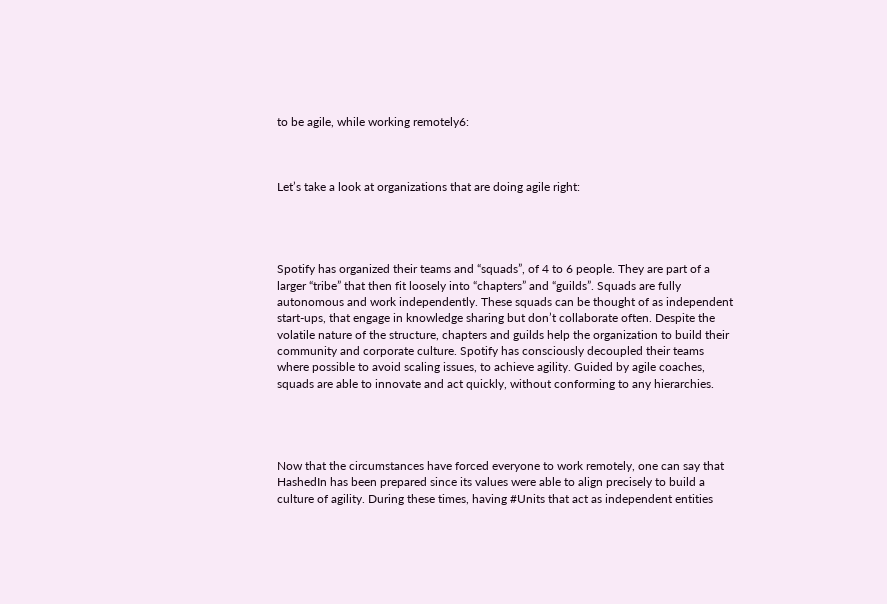to be agile, while working remotely6:



Let’s take a look at organizations that are doing agile right:




Spotify has organized their teams and “squads”, of 4 to 6 people. They are part of a larger “tribe” that then fit loosely into “chapters” and “guilds”. Squads are fully autonomous and work independently. These squads can be thought of as independent start-ups, that engage in knowledge sharing but don’t collaborate often. Despite the volatile nature of the structure, chapters and guilds help the organization to build their community and corporate culture. Spotify has consciously decoupled their teams where possible to avoid scaling issues, to achieve agility. Guided by agile coaches, squads are able to innovate and act quickly, without conforming to any hierarchies.




Now that the circumstances have forced everyone to work remotely, one can say that HashedIn has been prepared since its values were able to align precisely to build a culture of agility. During these times, having #Units that act as independent entities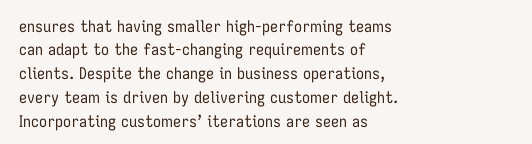ensures that having smaller high-performing teams can adapt to the fast-changing requirements of clients. Despite the change in business operations, every team is driven by delivering customer delight. Incorporating customers’ iterations are seen as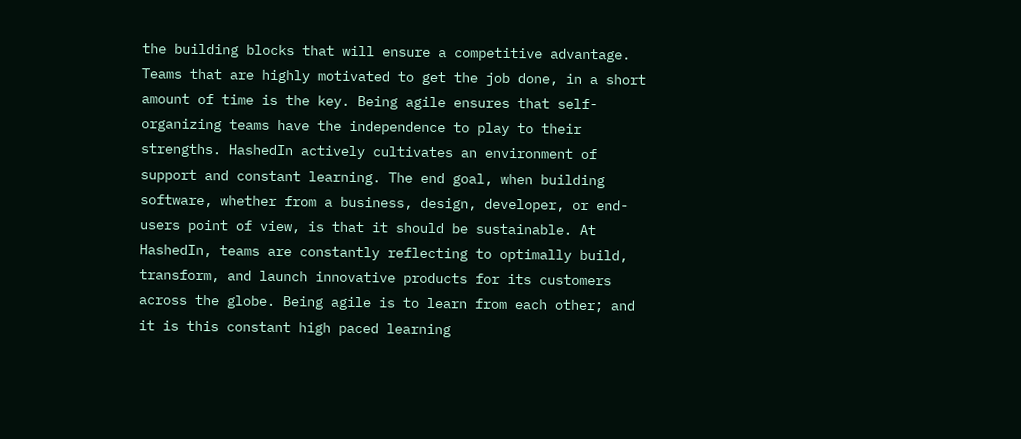the building blocks that will ensure a competitive advantage. Teams that are highly motivated to get the job done, in a short amount of time is the key. Being agile ensures that self-organizing teams have the independence to play to their strengths. HashedIn actively cultivates an environment of support and constant learning. The end goal, when building software, whether from a business, design, developer, or end-users point of view, is that it should be sustainable. At HashedIn, teams are constantly reflecting to optimally build, transform, and launch innovative products for its customers across the globe. Being agile is to learn from each other; and it is this constant high paced learning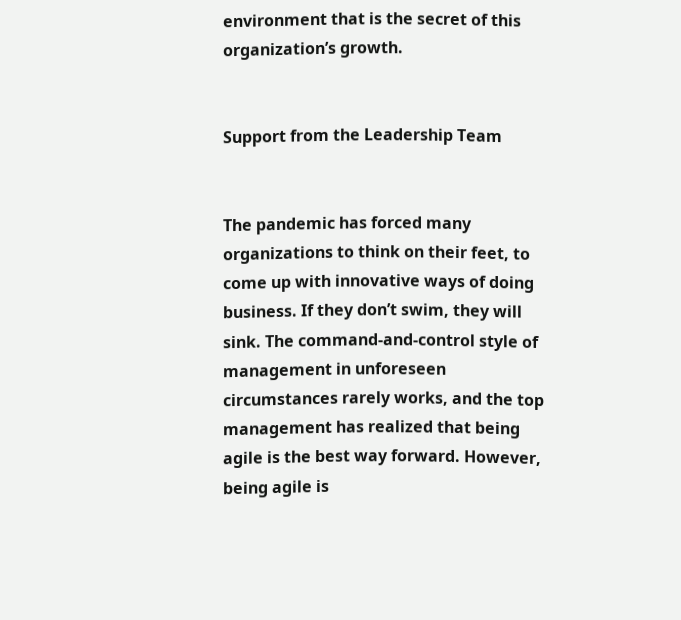environment that is the secret of this organization’s growth.


Support from the Leadership Team


The pandemic has forced many organizations to think on their feet, to come up with innovative ways of doing business. If they don’t swim, they will sink. The command-and-control style of management in unforeseen circumstances rarely works, and the top management has realized that being agile is the best way forward. However, being agile is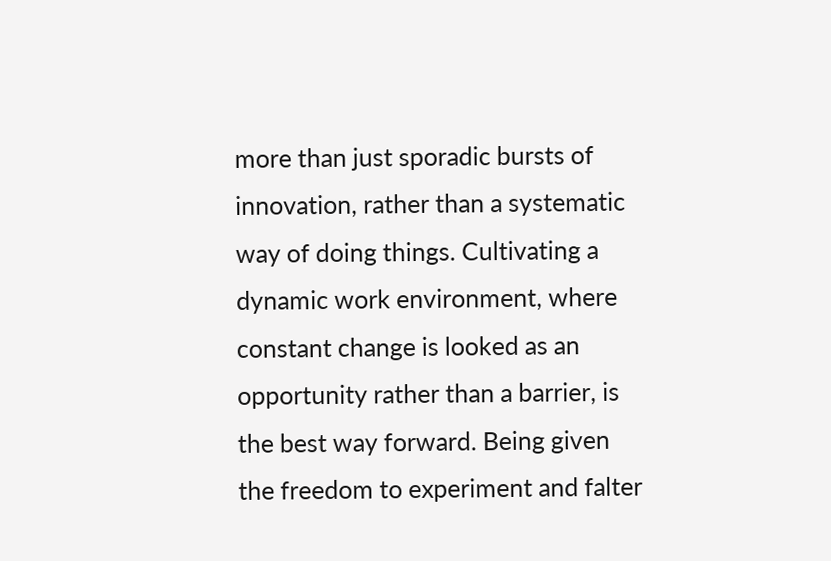more than just sporadic bursts of innovation, rather than a systematic way of doing things. Cultivating a dynamic work environment, where constant change is looked as an opportunity rather than a barrier, is the best way forward. Being given the freedom to experiment and falter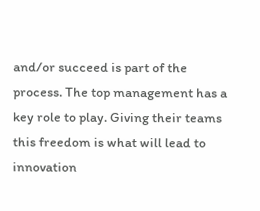and/or succeed is part of the process. The top management has a key role to play. Giving their teams this freedom is what will lead to innovation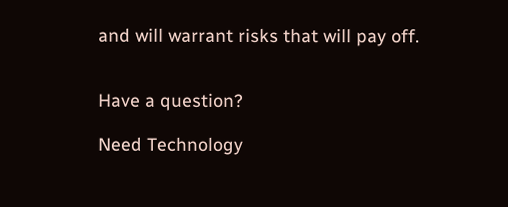and will warrant risks that will pay off.


Have a question?

Need Technology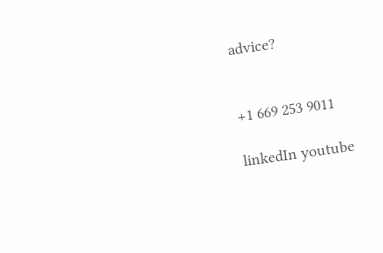advice?


+1 669 253 9011

linkedIn youtube